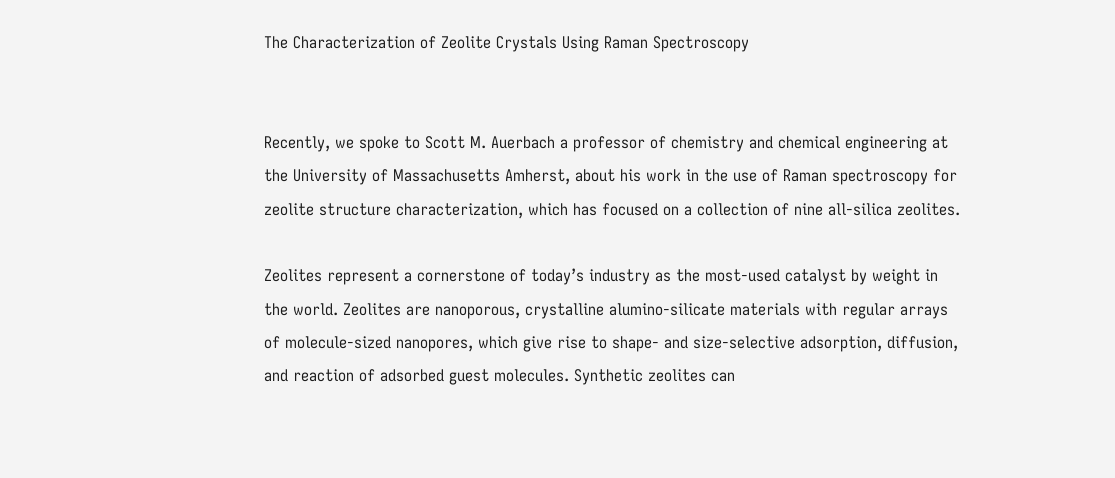The Characterization of Zeolite Crystals Using Raman Spectroscopy


Recently, we spoke to Scott M. Auerbach a professor of chemistry and chemical engineering at the University of Massachusetts Amherst, about his work in the use of Raman spectroscopy for zeolite structure characterization, which has focused on a collection of nine all-silica zeolites.

Zeolites represent a cornerstone of today’s industry as the most-used catalyst by weight in the world. Zeolites are nanoporous, crystalline alumino-silicate materials with regular arrays of molecule-sized nanopores, which give rise to shape- and size-selective adsorption, diffusion, and reaction of adsorbed guest molecules. Synthetic zeolites can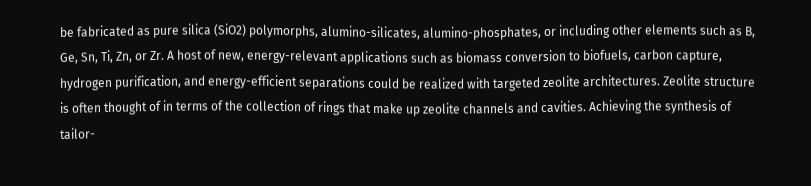be fabricated as pure silica (SiO2) polymorphs, alumino-silicates, alumino-phosphates, or including other elements such as B, Ge, Sn, Ti, Zn, or Zr. A host of new, energy-relevant applications such as biomass conversion to biofuels, carbon capture, hydrogen purification, and energy-efficient separations could be realized with targeted zeolite architectures. Zeolite structure is often thought of in terms of the collection of rings that make up zeolite channels and cavities. Achieving the synthesis of tailor-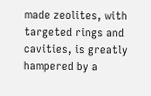made zeolites, with targeted rings and cavities, is greatly hampered by a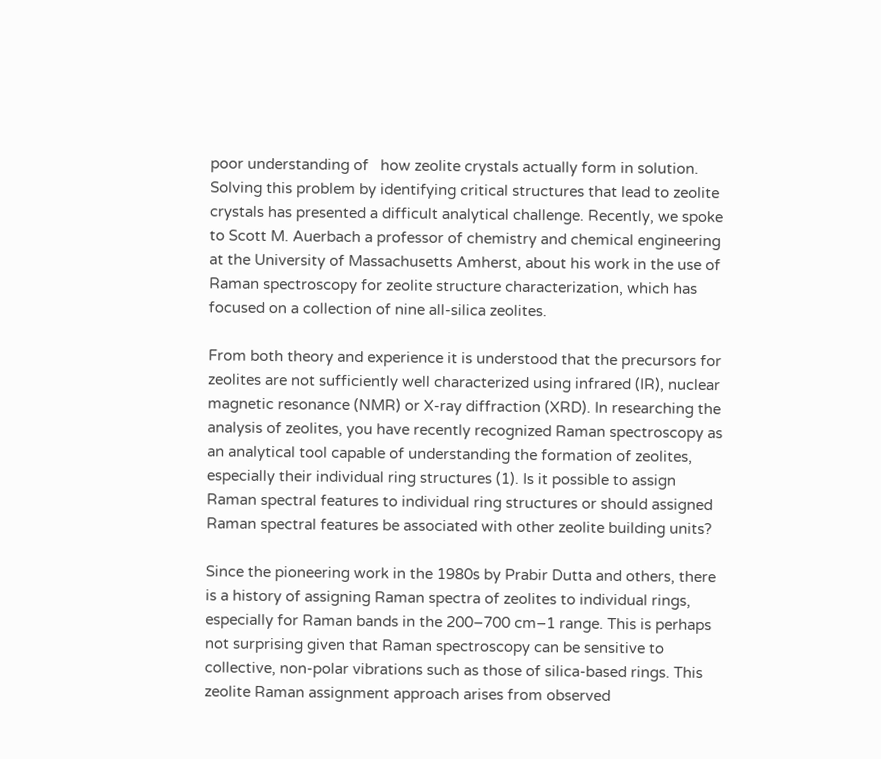poor understanding of   how zeolite crystals actually form in solution. Solving this problem by identifying critical structures that lead to zeolite crystals has presented a difficult analytical challenge. Recently, we spoke to Scott M. Auerbach a professor of chemistry and chemical engineering  at the University of Massachusetts Amherst, about his work in the use of Raman spectroscopy for zeolite structure characterization, which has focused on a collection of nine all-silica zeolites.

From both theory and experience it is understood that the precursors for zeolites are not sufficiently well characterized using infrared (IR), nuclear magnetic resonance (NMR) or X-ray diffraction (XRD). In researching the analysis of zeolites, you have recently recognized Raman spectroscopy as an analytical tool capable of understanding the formation of zeolites, especially their individual ring structures (1). Is it possible to assign Raman spectral features to individual ring structures or should assigned Raman spectral features be associated with other zeolite building units?

Since the pioneering work in the 1980s by Prabir Dutta and others, there is a history of assigning Raman spectra of zeolites to individual rings, especially for Raman bands in the 200–700 cm–1 range. This is perhaps not surprising given that Raman spectroscopy can be sensitive to collective, non-polar vibrations such as those of silica-based rings. This zeolite Raman assignment approach arises from observed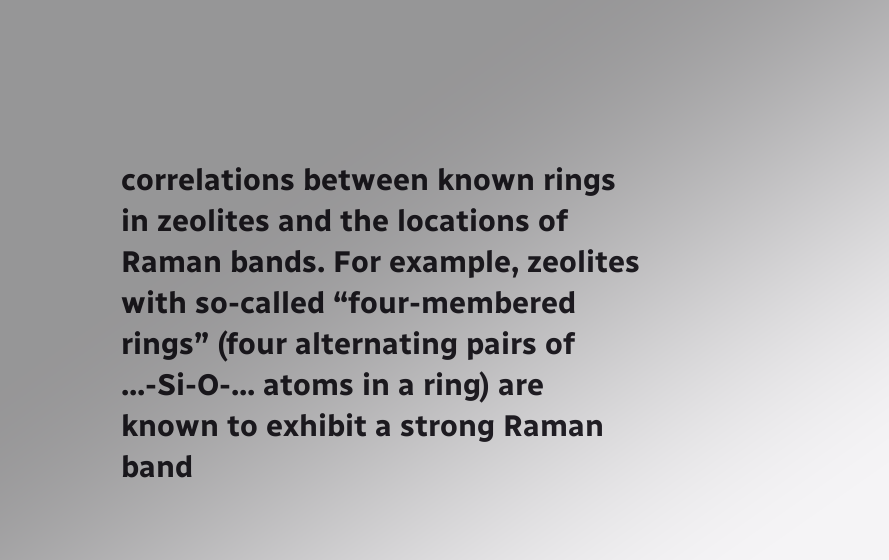correlations between known rings in zeolites and the locations of Raman bands. For example, zeolites with so-called “four-membered rings” (four alternating pairs of ...-Si-O-... atoms in a ring) are known to exhibit a strong Raman band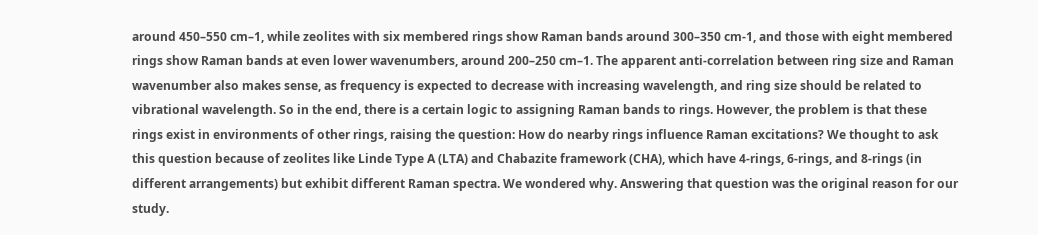around 450–550 cm–1, while zeolites with six membered rings show Raman bands around 300–350 cm-1, and those with eight membered rings show Raman bands at even lower wavenumbers, around 200–250 cm–1. The apparent anti-correlation between ring size and Raman wavenumber also makes sense, as frequency is expected to decrease with increasing wavelength, and ring size should be related to vibrational wavelength. So in the end, there is a certain logic to assigning Raman bands to rings. However, the problem is that these rings exist in environments of other rings, raising the question: How do nearby rings influence Raman excitations? We thought to ask this question because of zeolites like Linde Type A (LTA) and Chabazite framework (CHA), which have 4-rings, 6-rings, and 8-rings (in different arrangements) but exhibit different Raman spectra. We wondered why. Answering that question was the original reason for our study.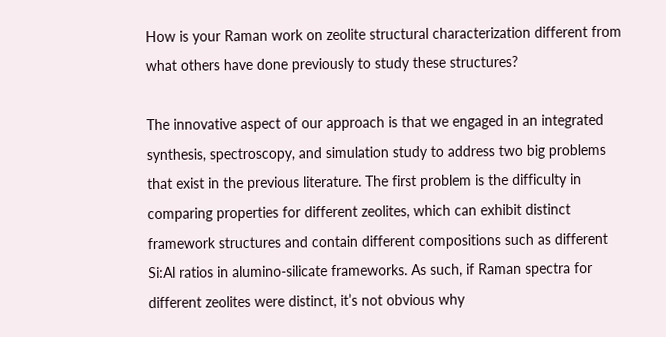How is your Raman work on zeolite structural characterization different from what others have done previously to study these structures?

The innovative aspect of our approach is that we engaged in an integrated synthesis, spectroscopy, and simulation study to address two big problems that exist in the previous literature. The first problem is the difficulty in comparing properties for different zeolites, which can exhibit distinct framework structures and contain different compositions such as different Si:Al ratios in alumino-silicate frameworks. As such, if Raman spectra for different zeolites were distinct, it’s not obvious why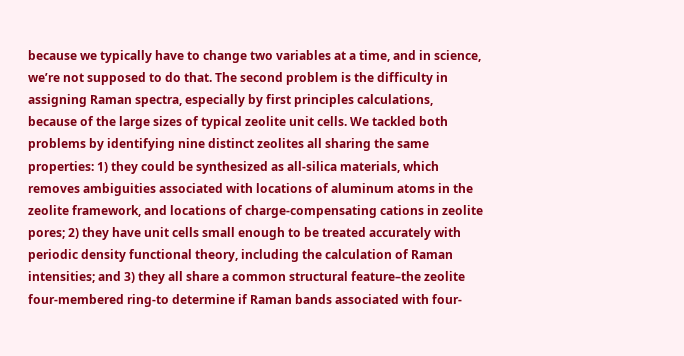because we typically have to change two variables at a time, and in science, we’re not supposed to do that. The second problem is the difficulty in assigning Raman spectra, especially by first principles calculations, because of the large sizes of typical zeolite unit cells. We tackled both problems by identifying nine distinct zeolites all sharing the same properties: 1) they could be synthesized as all-silica materials, which removes ambiguities associated with locations of aluminum atoms in the zeolite framework, and locations of charge-compensating cations in zeolite pores; 2) they have unit cells small enough to be treated accurately with periodic density functional theory, including the calculation of Raman intensities; and 3) they all share a common structural feature–the zeolite four-membered ring-to determine if Raman bands associated with four-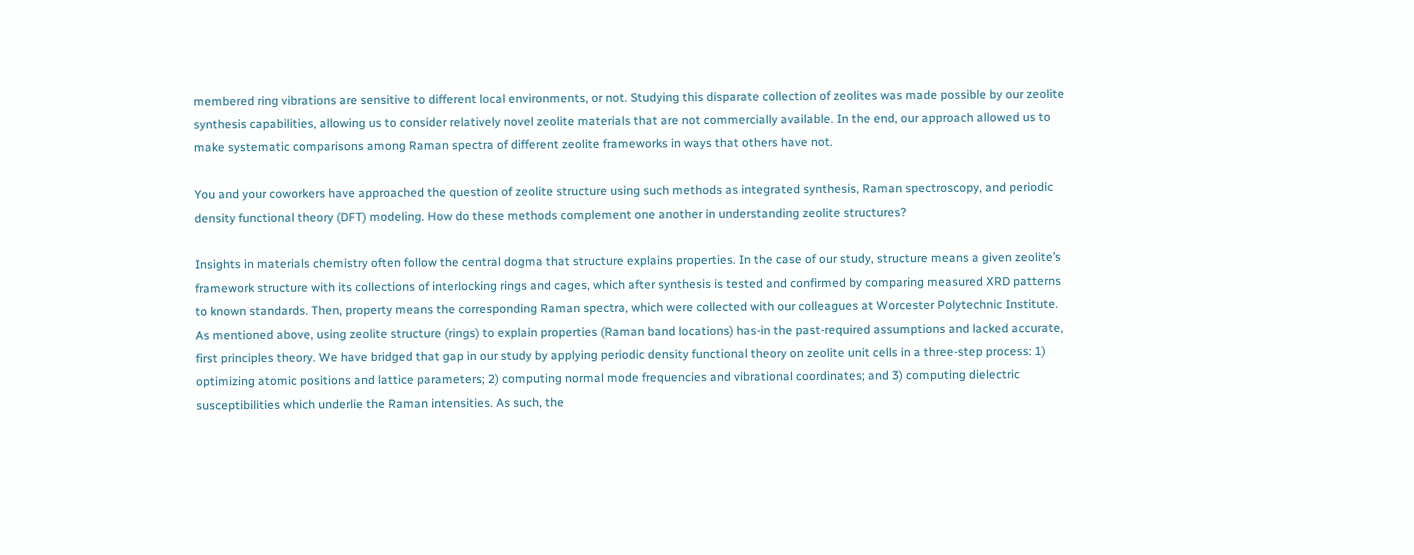membered ring vibrations are sensitive to different local environments, or not. Studying this disparate collection of zeolites was made possible by our zeolite synthesis capabilities, allowing us to consider relatively novel zeolite materials that are not commercially available. In the end, our approach allowed us to make systematic comparisons among Raman spectra of different zeolite frameworks in ways that others have not.

You and your coworkers have approached the question of zeolite structure using such methods as integrated synthesis, Raman spectroscopy, and periodic density functional theory (DFT) modeling. How do these methods complement one another in understanding zeolite structures?

Insights in materials chemistry often follow the central dogma that structure explains properties. In the case of our study, structure means a given zeolite’s framework structure with its collections of interlocking rings and cages, which after synthesis is tested and confirmed by comparing measured XRD patterns to known standards. Then, property means the corresponding Raman spectra, which were collected with our colleagues at Worcester Polytechnic Institute. As mentioned above, using zeolite structure (rings) to explain properties (Raman band locations) has-in the past-required assumptions and lacked accurate, first principles theory. We have bridged that gap in our study by applying periodic density functional theory on zeolite unit cells in a three-step process: 1) optimizing atomic positions and lattice parameters; 2) computing normal mode frequencies and vibrational coordinates; and 3) computing dielectric susceptibilities which underlie the Raman intensities. As such, the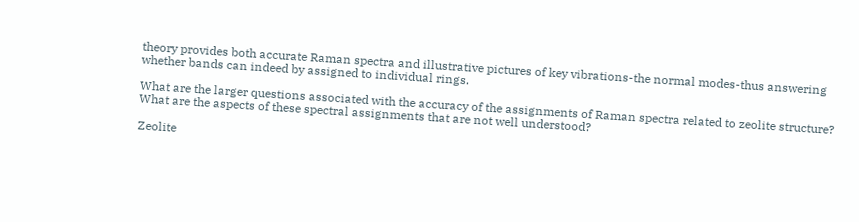theory provides both accurate Raman spectra and illustrative pictures of key vibrations-the normal modes-thus answering whether bands can indeed by assigned to individual rings.

What are the larger questions associated with the accuracy of the assignments of Raman spectra related to zeolite structure? What are the aspects of these spectral assignments that are not well understood?

Zeolite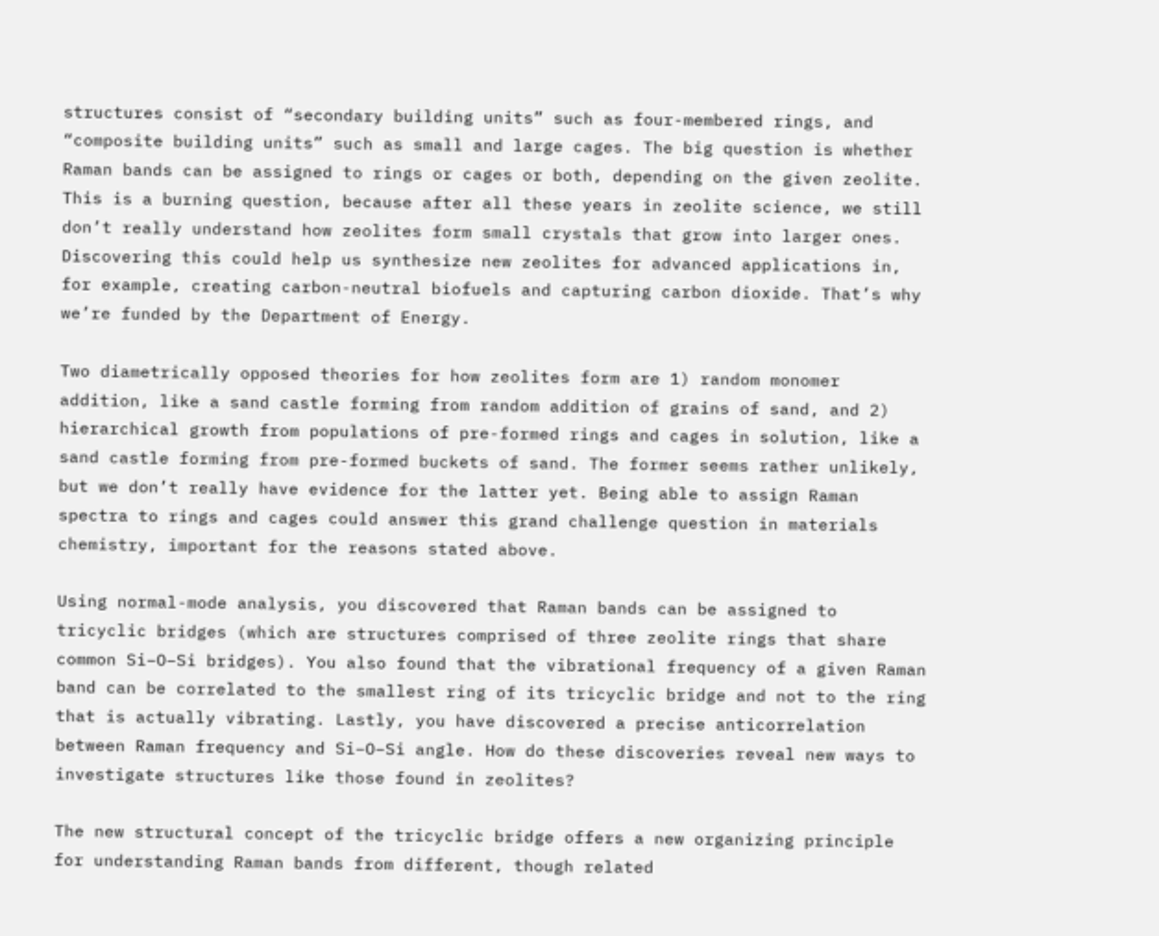structures consist of “secondary building units” such as four-membered rings, and “composite building units” such as small and large cages. The big question is whether Raman bands can be assigned to rings or cages or both, depending on the given zeolite. This is a burning question, because after all these years in zeolite science, we still don’t really understand how zeolites form small crystals that grow into larger ones. Discovering this could help us synthesize new zeolites for advanced applications in, for example, creating carbon-neutral biofuels and capturing carbon dioxide. That’s why we’re funded by the Department of Energy.

Two diametrically opposed theories for how zeolites form are 1) random monomer addition, like a sand castle forming from random addition of grains of sand, and 2) hierarchical growth from populations of pre-formed rings and cages in solution, like a sand castle forming from pre-formed buckets of sand. The former seems rather unlikely, but we don’t really have evidence for the latter yet. Being able to assign Raman spectra to rings and cages could answer this grand challenge question in materials chemistry, important for the reasons stated above.

Using normal-mode analysis, you discovered that Raman bands can be assigned to tricyclic bridges (which are structures comprised of three zeolite rings that share common Si−O−Si bridges). You also found that the vibrational frequency of a given Raman band can be correlated to the smallest ring of its tricyclic bridge and not to the ring that is actually vibrating. Lastly, you have discovered a precise anticorrelation between Raman frequency and Si−O−Si angle. How do these discoveries reveal new ways to investigate structures like those found in zeolites?

The new structural concept of the tricyclic bridge offers a new organizing principle for understanding Raman bands from different, though related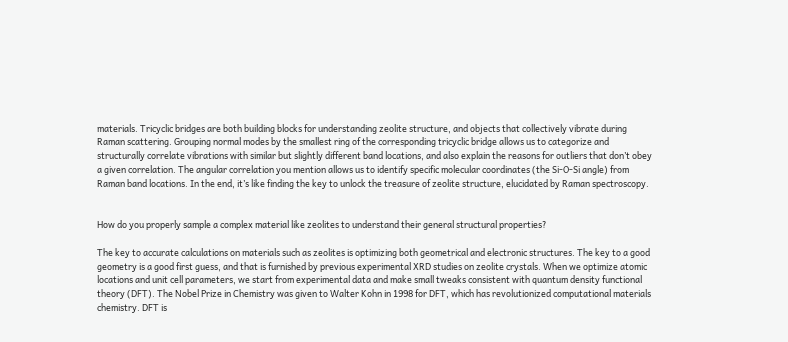materials. Tricyclic bridges are both building blocks for understanding zeolite structure, and objects that collectively vibrate during Raman scattering. Grouping normal modes by the smallest ring of the corresponding tricyclic bridge allows us to categorize and structurally correlate vibrations with similar but slightly different band locations, and also explain the reasons for outliers that don’t obey a given correlation. The angular correlation you mention allows us to identify specific molecular coordinates (the Si-O-Si angle) from Raman band locations. In the end, it’s like finding the key to unlock the treasure of zeolite structure, elucidated by Raman spectroscopy.


How do you properly sample a complex material like zeolites to understand their general structural properties?

The key to accurate calculations on materials such as zeolites is optimizing both geometrical and electronic structures. The key to a good geometry is a good first guess, and that is furnished by previous experimental XRD studies on zeolite crystals. When we optimize atomic locations and unit cell parameters, we start from experimental data and make small tweaks consistent with quantum density functional theory (DFT). The Nobel Prize in Chemistry was given to Walter Kohn in 1998 for DFT, which has revolutionized computational materials chemistry. DFT is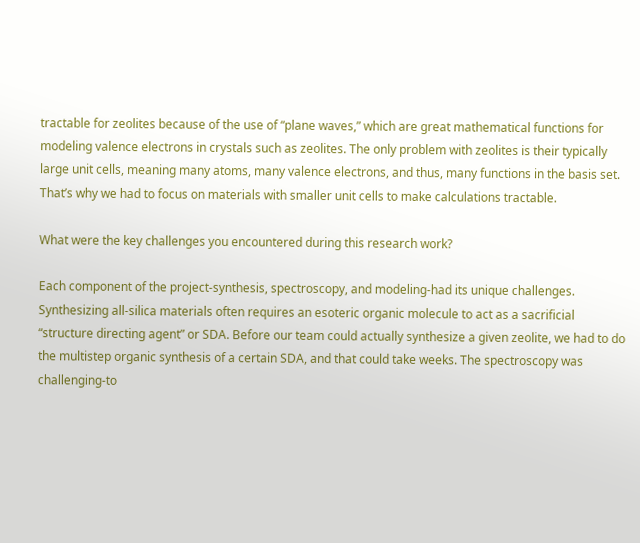tractable for zeolites because of the use of “plane waves,” which are great mathematical functions for modeling valence electrons in crystals such as zeolites. The only problem with zeolites is their typically large unit cells, meaning many atoms, many valence electrons, and thus, many functions in the basis set. That’s why we had to focus on materials with smaller unit cells to make calculations tractable.

What were the key challenges you encountered during this research work?

Each component of the project-synthesis, spectroscopy, and modeling-had its unique challenges. Synthesizing all-silica materials often requires an esoteric organic molecule to act as a sacrificial “structure directing agent” or SDA. Before our team could actually synthesize a given zeolite, we had to do the multistep organic synthesis of a certain SDA, and that could take weeks. The spectroscopy was challenging-to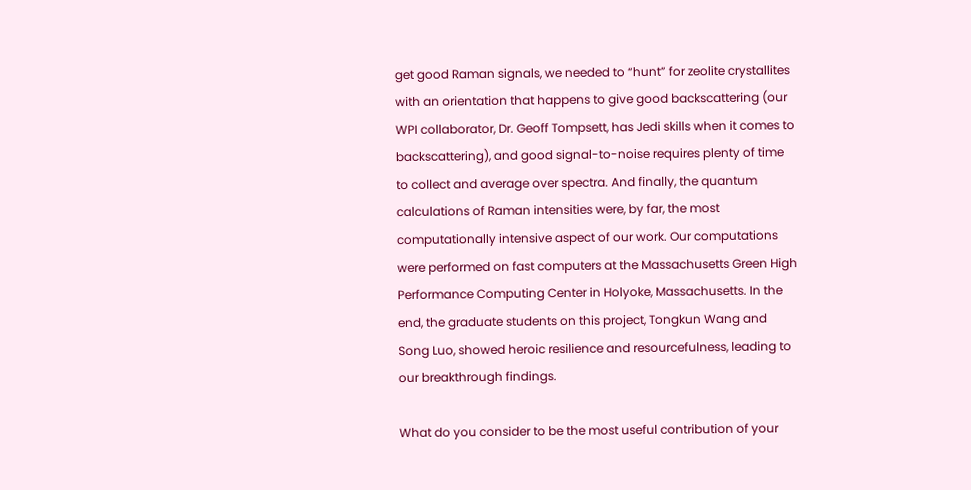get good Raman signals, we needed to “hunt” for zeolite crystallites with an orientation that happens to give good backscattering (our WPI collaborator, Dr. Geoff Tompsett, has Jedi skills when it comes to backscattering), and good signal-to-noise requires plenty of time to collect and average over spectra. And finally, the quantum calculations of Raman intensities were, by far, the most computationally intensive aspect of our work. Our computations were performed on fast computers at the Massachusetts Green High Performance Computing Center in Holyoke, Massachusetts. In the end, the graduate students on this project, Tongkun Wang and Song Luo, showed heroic resilience and resourcefulness, leading to our breakthrough findings.

What do you consider to be the most useful contribution of your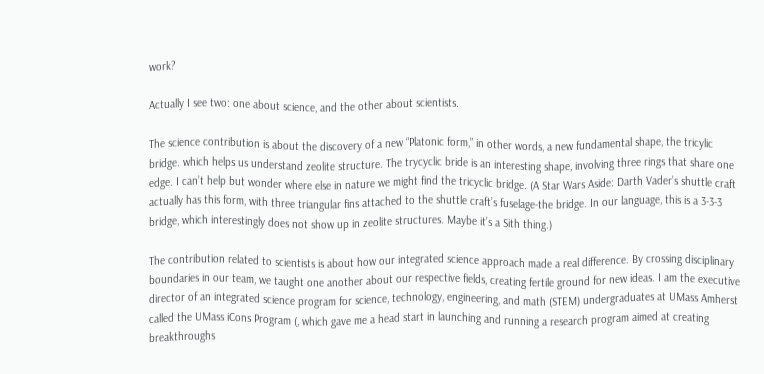work?

Actually I see two: one about science, and the other about scientists.

The science contribution is about the discovery of a new “Platonic form,” in other words, a new fundamental shape, the tricylic bridge. which helps us understand zeolite structure. The trycyclic bride is an interesting shape, involving three rings that share one edge. I can’t help but wonder where else in nature we might find the tricyclic bridge. (A Star Wars Aside: Darth Vader’s shuttle craft actually has this form, with three triangular fins attached to the shuttle craft’s fuselage-the bridge. In our language, this is a 3-3-3 bridge, which interestingly does not show up in zeolite structures. Maybe it’s a Sith thing.)

The contribution related to scientists is about how our integrated science approach made a real difference. By crossing disciplinary boundaries in our team, we taught one another about our respective fields, creating fertile ground for new ideas. I am the executive director of an integrated science program for science, technology, engineering, and math (STEM) undergraduates at UMass Amherst called the UMass iCons Program (, which gave me a head start in launching and running a research program aimed at creating breakthroughs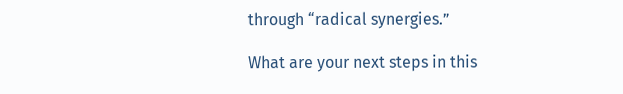through “radical synergies.”

What are your next steps in this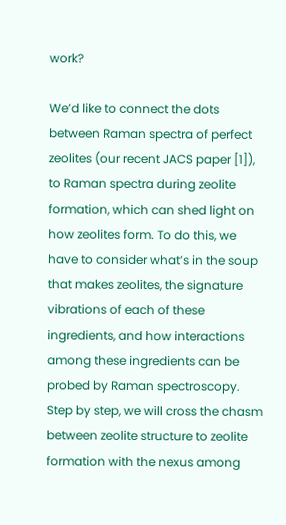work?

We’d like to connect the dots between Raman spectra of perfect zeolites (our recent JACS paper [1]), to Raman spectra during zeolite formation, which can shed light on how zeolites form. To do this, we have to consider what’s in the soup that makes zeolites, the signature vibrations of each of these ingredients, and how interactions among these ingredients can be probed by Raman spectroscopy. Step by step, we will cross the chasm between zeolite structure to zeolite formation with the nexus among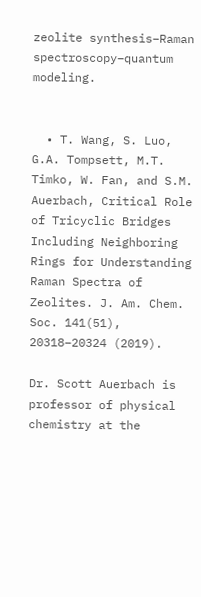zeolite synthesis–Raman spectroscopy–quantum modeling.


  • T. Wang, S. Luo, G.A. Tompsett, M.T. Timko, W. Fan, and S.M. Auerbach, Critical Role of Tricyclic Bridges Including Neighboring Rings for Understanding Raman Spectra of Zeolites. J. Am. Chem. Soc. 141(51), 20318–20324 (2019).

Dr. Scott Auerbach is professor of physical chemistry at the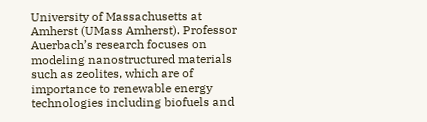University of Massachusetts at Amherst (UMass Amherst). Professor Auerbach’s research focuses on modeling nanostructured materials such as zeolites, which are of importance to renewable energy technologies including biofuels and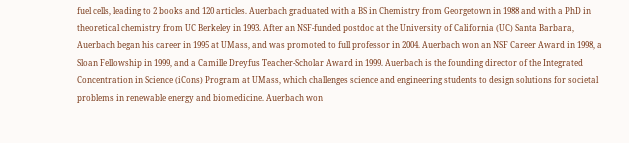fuel cells, leading to 2 books and 120 articles. Auerbach graduated with a BS in Chemistry from Georgetown in 1988 and with a PhD in theoretical chemistry from UC Berkeley in 1993. After an NSF-funded postdoc at the University of California (UC) Santa Barbara, Auerbach began his career in 1995 at UMass, and was promoted to full professor in 2004. Auerbach won an NSF Career Award in 1998, a Sloan Fellowship in 1999, and a Camille Dreyfus Teacher-Scholar Award in 1999. Auerbach is the founding director of the Integrated Concentration in Science (iCons) Program at UMass, which challenges science and engineering students to design solutions for societal problems in renewable energy and biomedicine. Auerbach won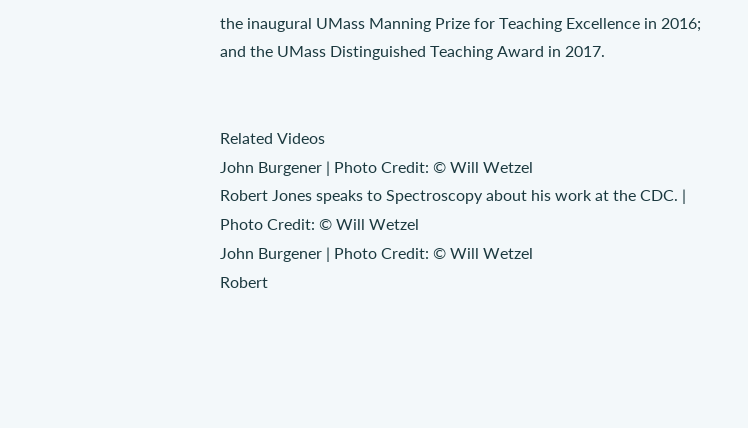the inaugural UMass Manning Prize for Teaching Excellence in 2016; and the UMass Distinguished Teaching Award in 2017.


Related Videos
John Burgener | Photo Credit: © Will Wetzel
Robert Jones speaks to Spectroscopy about his work at the CDC. | Photo Credit: © Will Wetzel
John Burgener | Photo Credit: © Will Wetzel
Robert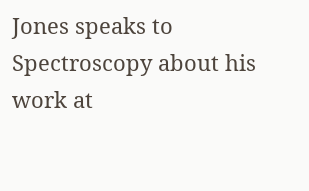Jones speaks to Spectroscopy about his work at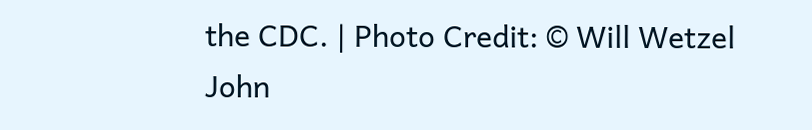the CDC. | Photo Credit: © Will Wetzel
John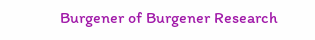Burgener of Burgener Research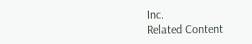Inc.
Related Content